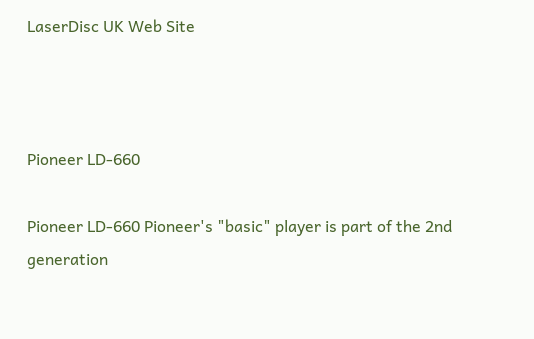LaserDisc UK Web Site



Pioneer LD-660

Pioneer LD-660 Pioneer's "basic" player is part of the 2nd generation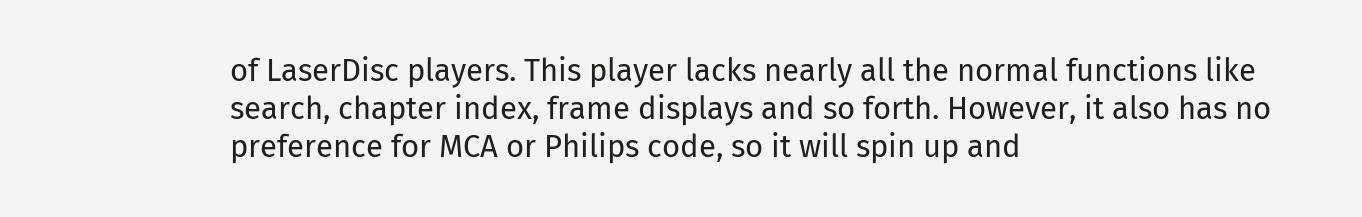of LaserDisc players. This player lacks nearly all the normal functions like search, chapter index, frame displays and so forth. However, it also has no preference for MCA or Philips code, so it will spin up and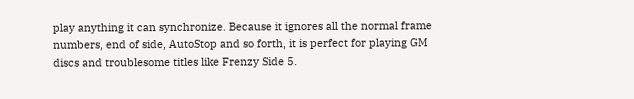play anything it can synchronize. Because it ignores all the normal frame numbers, end of side, AutoStop and so forth, it is perfect for playing GM discs and troublesome titles like Frenzy Side 5.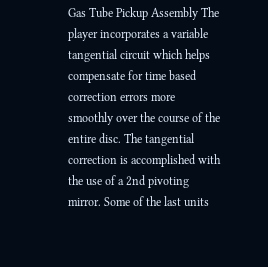Gas Tube Pickup Assembly The player incorporates a variable tangential circuit which helps compensate for time based correction errors more smoothly over the course of the entire disc. The tangential correction is accomplished with the use of a 2nd pivoting mirror. Some of the last units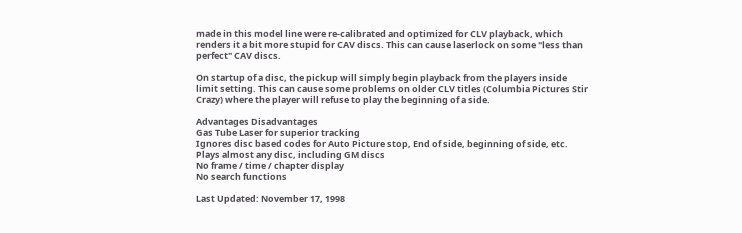made in this model line were re-calibrated and optimized for CLV playback, which renders it a bit more stupid for CAV discs. This can cause laserlock on some "less than perfect" CAV discs.

On startup of a disc, the pickup will simply begin playback from the players inside limit setting. This can cause some problems on older CLV titles (Columbia Pictures Stir Crazy) where the player will refuse to play the beginning of a side.

Advantages Disadvantages
Gas Tube Laser for superior tracking
Ignores disc based codes for Auto Picture stop, End of side, beginning of side, etc.
Plays almost any disc, including GM discs
No frame / time / chapter display
No search functions

Last Updated: November 17, 1998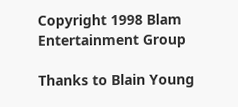Copyright 1998 Blam Entertainment Group

Thanks to Blain Young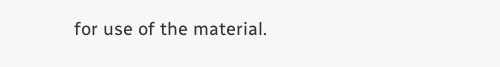for use of the material.